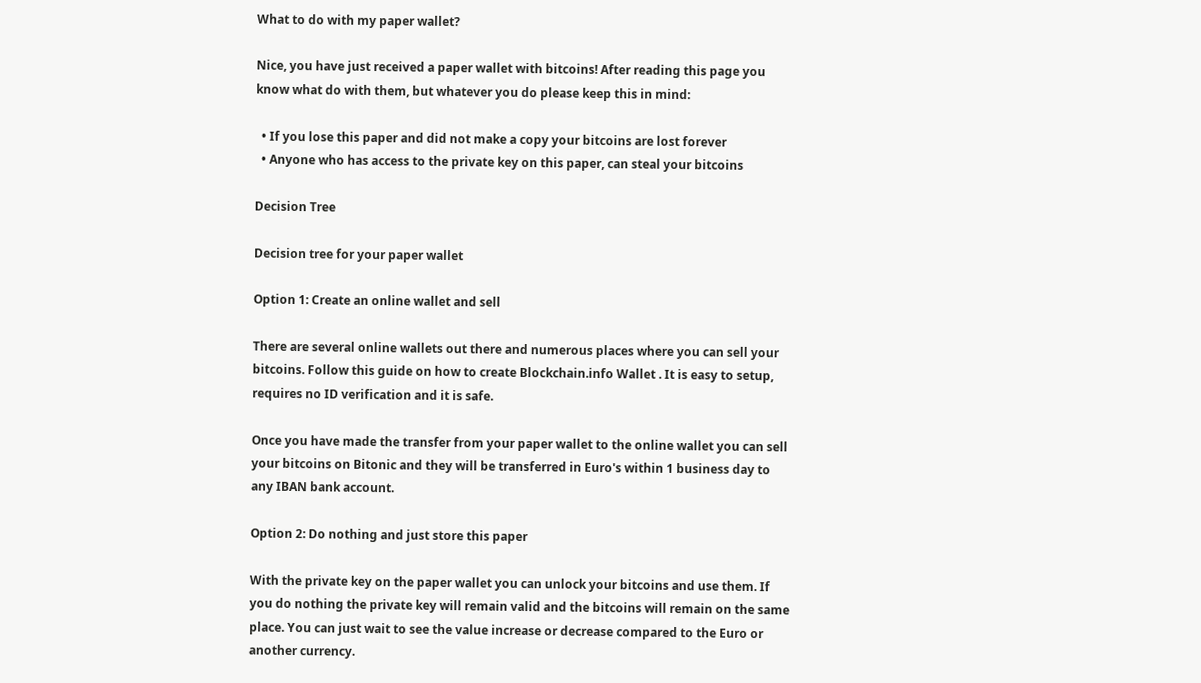What to do with my paper wallet?

Nice, you have just received a paper wallet with bitcoins! After reading this page you know what do with them, but whatever you do please keep this in mind:

  • If you lose this paper and did not make a copy your bitcoins are lost forever
  • Anyone who has access to the private key on this paper, can steal your bitcoins

Decision Tree

Decision tree for your paper wallet

Option 1: Create an online wallet and sell

There are several online wallets out there and numerous places where you can sell your bitcoins. Follow this guide on how to create Blockchain.info Wallet . It is easy to setup, requires no ID verification and it is safe.

Once you have made the transfer from your paper wallet to the online wallet you can sell your bitcoins on Bitonic and they will be transferred in Euro's within 1 business day to any IBAN bank account.

Option 2: Do nothing and just store this paper

With the private key on the paper wallet you can unlock your bitcoins and use them. If you do nothing the private key will remain valid and the bitcoins will remain on the same place. You can just wait to see the value increase or decrease compared to the Euro or another currency.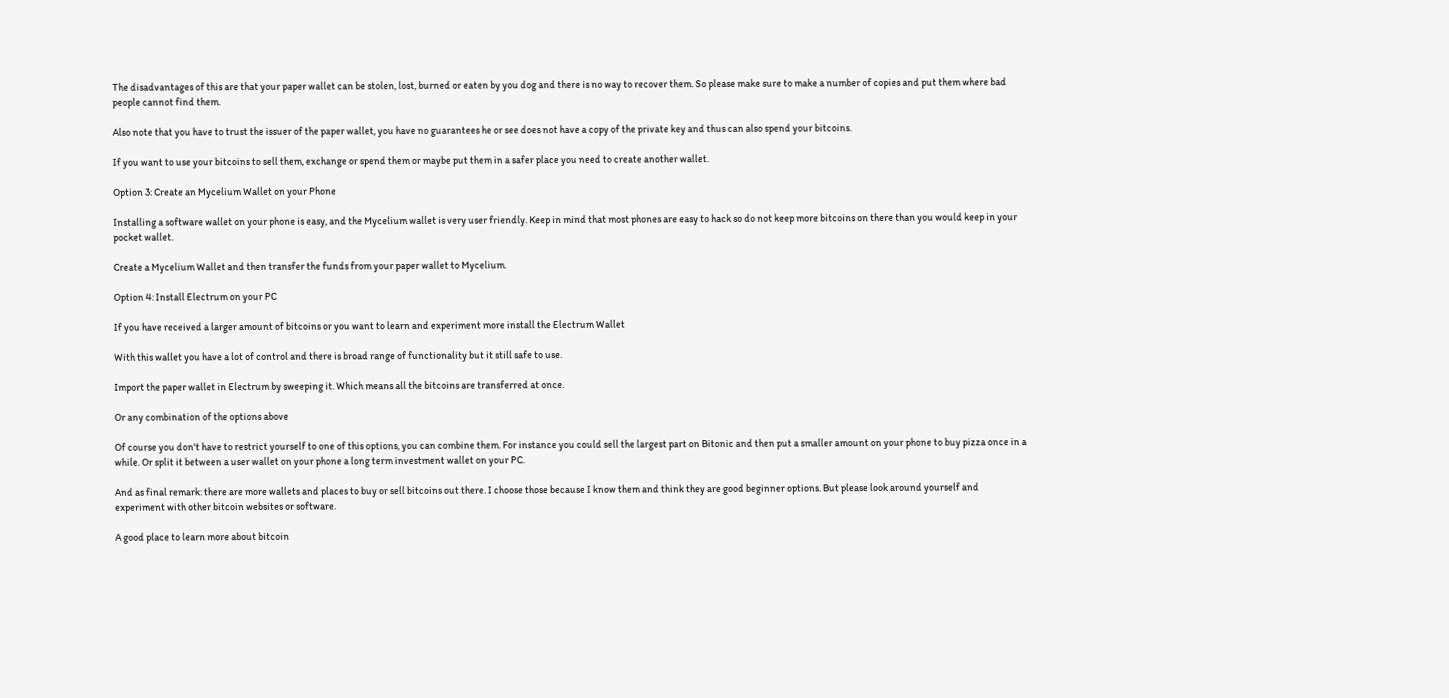The disadvantages of this are that your paper wallet can be stolen, lost, burned or eaten by you dog and there is no way to recover them. So please make sure to make a number of copies and put them where bad people cannot find them.

Also note that you have to trust the issuer of the paper wallet, you have no guarantees he or see does not have a copy of the private key and thus can also spend your bitcoins.

If you want to use your bitcoins to sell them, exchange or spend them or maybe put them in a safer place you need to create another wallet.

Option 3: Create an Mycelium Wallet on your Phone

Installing a software wallet on your phone is easy, and the Mycelium wallet is very user friendly. Keep in mind that most phones are easy to hack so do not keep more bitcoins on there than you would keep in your pocket wallet.

Create a Mycelium Wallet and then transfer the funds from your paper wallet to Mycelium.

Option 4: Install Electrum on your PC

If you have received a larger amount of bitcoins or you want to learn and experiment more install the Electrum Wallet

With this wallet you have a lot of control and there is broad range of functionality but it still safe to use.

Import the paper wallet in Electrum by sweeping it. Which means all the bitcoins are transferred at once.

Or any combination of the options above

Of course you don't have to restrict yourself to one of this options, you can combine them. For instance you could sell the largest part on Bitonic and then put a smaller amount on your phone to buy pizza once in a while. Or split it between a user wallet on your phone a long term investment wallet on your PC.

And as final remark: there are more wallets and places to buy or sell bitcoins out there. I choose those because I know them and think they are good beginner options. But please look around yourself and experiment with other bitcoin websites or software.

A good place to learn more about bitcoin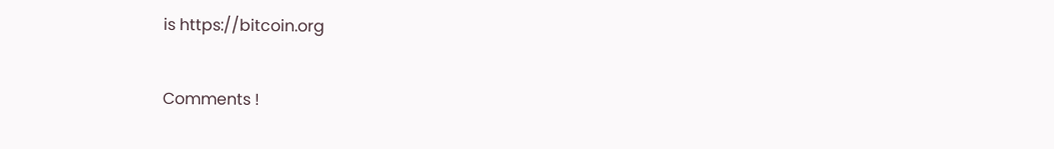is https://bitcoin.org

Comments !